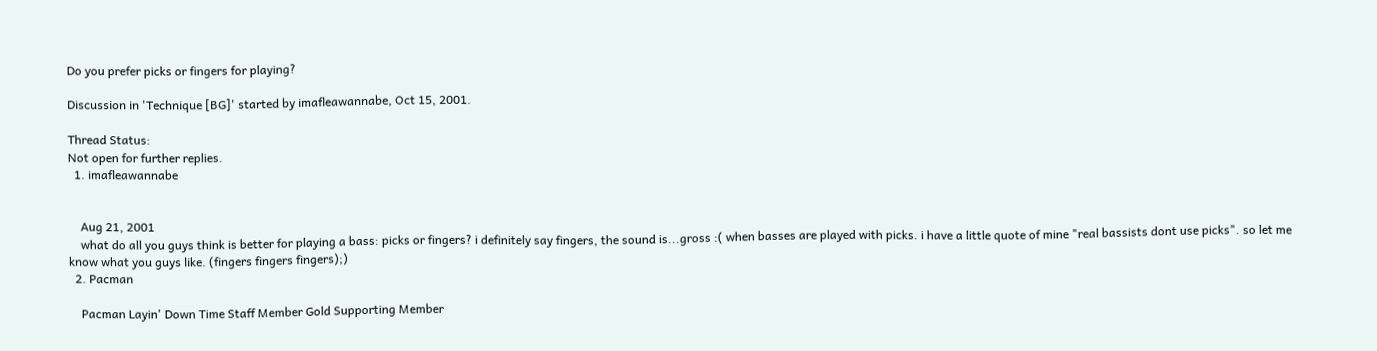Do you prefer picks or fingers for playing?

Discussion in 'Technique [BG]' started by imafleawannabe, Oct 15, 2001.

Thread Status:
Not open for further replies.
  1. imafleawannabe


    Aug 21, 2001
    what do all you guys think is better for playing a bass: picks or fingers? i definitely say fingers, the sound is...gross :( when basses are played with picks. i have a little quote of mine "real bassists dont use picks". so let me know what you guys like. (fingers fingers fingers);)
  2. Pacman

    Pacman Layin' Down Time Staff Member Gold Supporting Member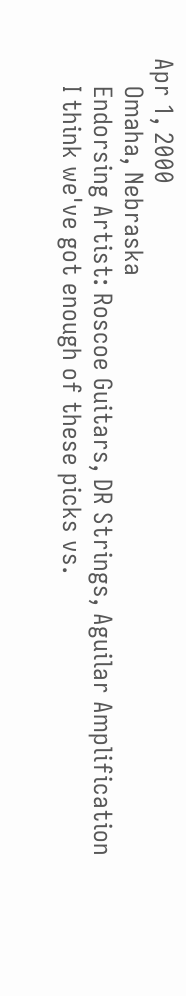Apr 1, 2000
    Omaha, Nebraska
    Endorsing Artist: Roscoe Guitars, DR Strings, Aguilar Amplification
    I think we've got enough of these picks vs.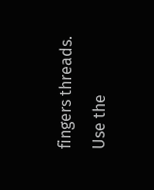fingers threads. Use the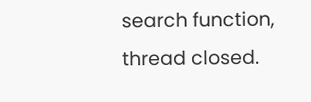search function, thread closed.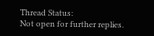Thread Status:
Not open for further replies.